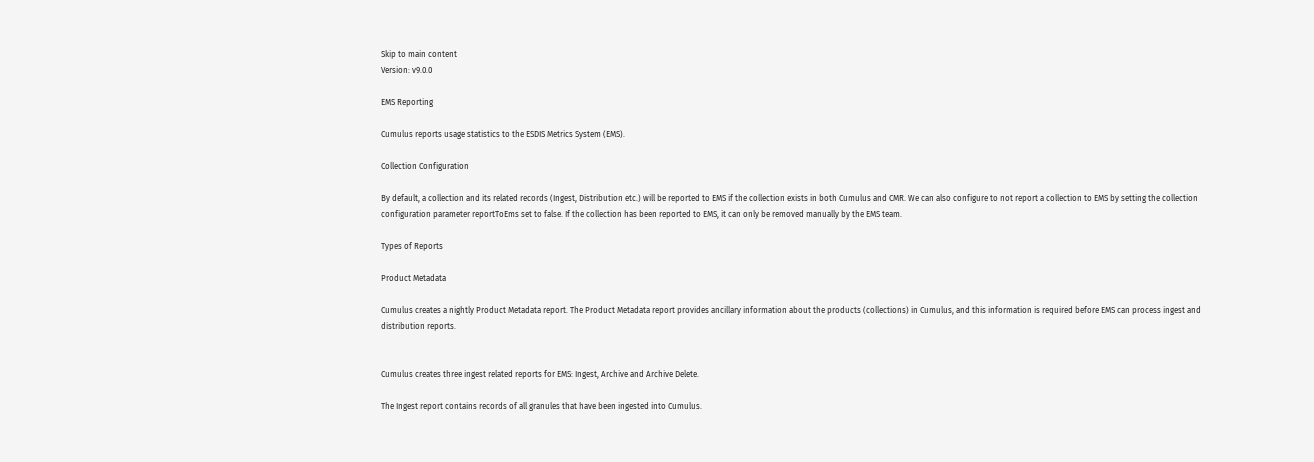Skip to main content
Version: v9.0.0

EMS Reporting

Cumulus reports usage statistics to the ESDIS Metrics System (EMS).

Collection Configuration

By default, a collection and its related records (Ingest, Distribution etc.) will be reported to EMS if the collection exists in both Cumulus and CMR. We can also configure to not report a collection to EMS by setting the collection configuration parameter reportToEms set to false. If the collection has been reported to EMS, it can only be removed manually by the EMS team.

Types of Reports

Product Metadata

Cumulus creates a nightly Product Metadata report. The Product Metadata report provides ancillary information about the products (collections) in Cumulus, and this information is required before EMS can process ingest and distribution reports.


Cumulus creates three ingest related reports for EMS: Ingest, Archive and Archive Delete.

The Ingest report contains records of all granules that have been ingested into Cumulus.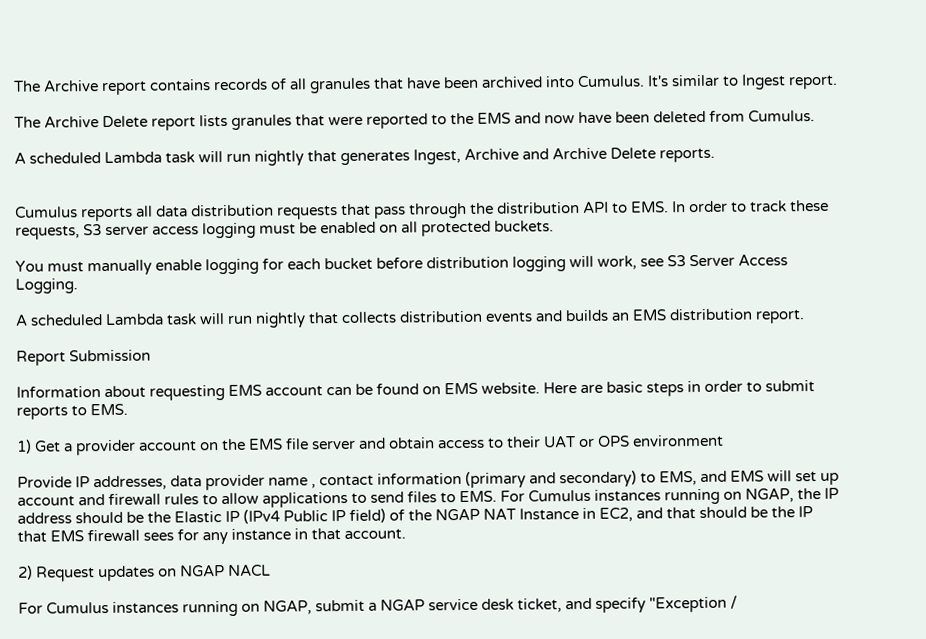The Archive report contains records of all granules that have been archived into Cumulus. It's similar to Ingest report.

The Archive Delete report lists granules that were reported to the EMS and now have been deleted from Cumulus.

A scheduled Lambda task will run nightly that generates Ingest, Archive and Archive Delete reports.


Cumulus reports all data distribution requests that pass through the distribution API to EMS. In order to track these requests, S3 server access logging must be enabled on all protected buckets.

You must manually enable logging for each bucket before distribution logging will work, see S3 Server Access Logging.

A scheduled Lambda task will run nightly that collects distribution events and builds an EMS distribution report.

Report Submission

Information about requesting EMS account can be found on EMS website. Here are basic steps in order to submit reports to EMS.

1) Get a provider account on the EMS file server and obtain access to their UAT or OPS environment

Provide IP addresses, data provider name , contact information (primary and secondary) to EMS, and EMS will set up account and firewall rules to allow applications to send files to EMS. For Cumulus instances running on NGAP, the IP address should be the Elastic IP (IPv4 Public IP field) of the NGAP NAT Instance in EC2, and that should be the IP that EMS firewall sees for any instance in that account.

2) Request updates on NGAP NACL

For Cumulus instances running on NGAP, submit a NGAP service desk ticket, and specify "Exception /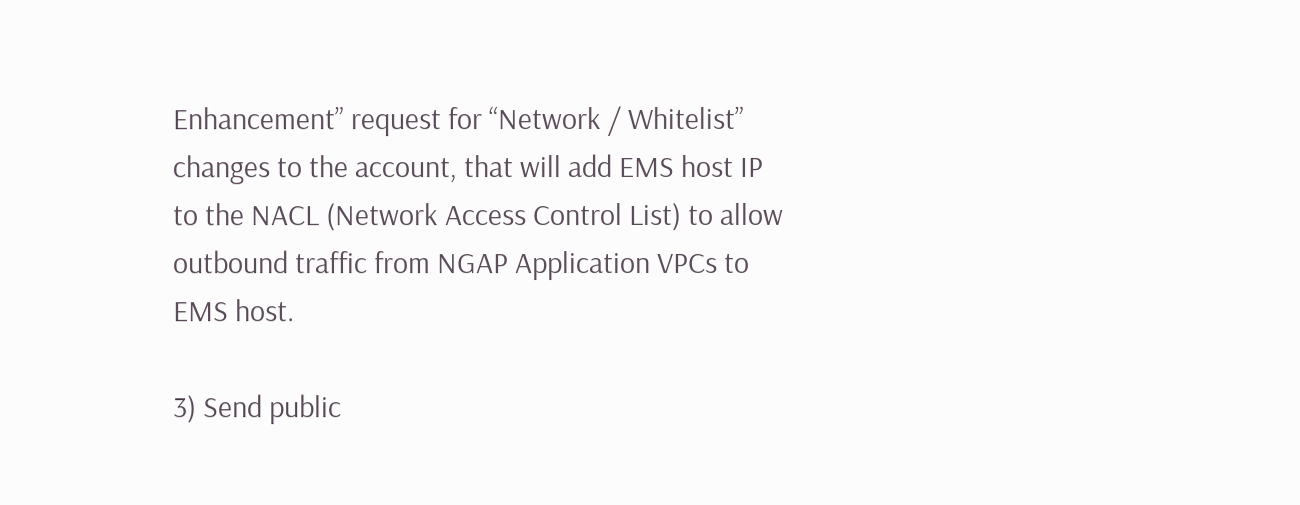Enhancement” request for “Network / Whitelist” changes to the account, that will add EMS host IP to the NACL (Network Access Control List) to allow outbound traffic from NGAP Application VPCs to EMS host.

3) Send public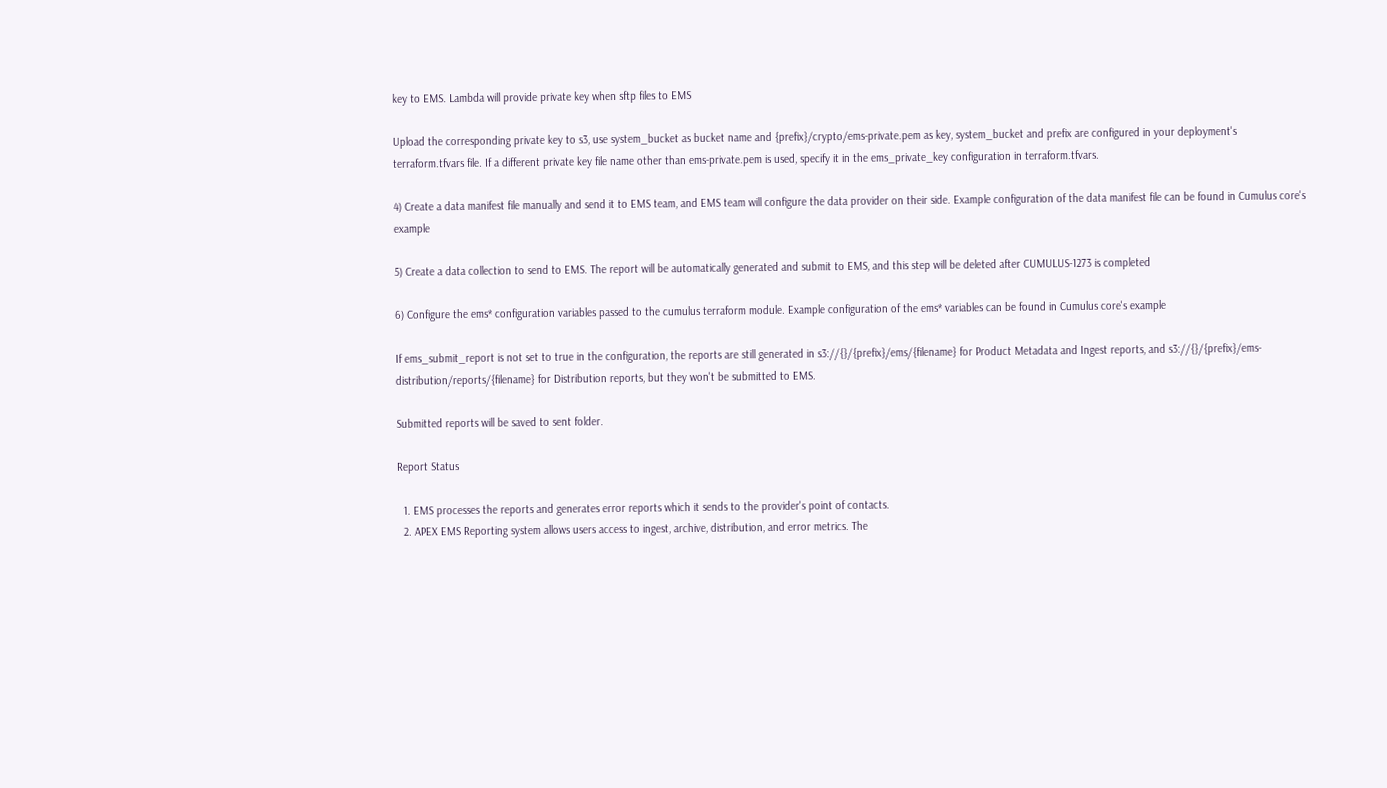key to EMS. Lambda will provide private key when sftp files to EMS

Upload the corresponding private key to s3, use system_bucket as bucket name and {prefix}/crypto/ems-private.pem as key, system_bucket and prefix are configured in your deployment's terraform.tfvars file. If a different private key file name other than ems-private.pem is used, specify it in the ems_private_key configuration in terraform.tfvars.

4) Create a data manifest file manually and send it to EMS team, and EMS team will configure the data provider on their side. Example configuration of the data manifest file can be found in Cumulus core's example

5) Create a data collection to send to EMS. The report will be automatically generated and submit to EMS, and this step will be deleted after CUMULUS-1273 is completed

6) Configure the ems* configuration variables passed to the cumulus terraform module. Example configuration of the ems* variables can be found in Cumulus core's example

If ems_submit_report is not set to true in the configuration, the reports are still generated in s3://{}/{prefix}/ems/{filename} for Product Metadata and Ingest reports, and s3://{}/{prefix}/ems-distribution/reports/{filename} for Distribution reports, but they won't be submitted to EMS.

Submitted reports will be saved to sent folder.

Report Status

  1. EMS processes the reports and generates error reports which it sends to the provider's point of contacts.
  2. APEX EMS Reporting system allows users access to ingest, archive, distribution, and error metrics. The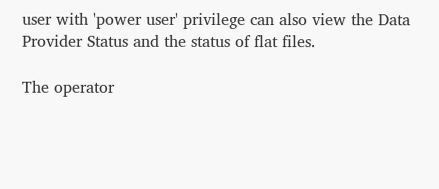user with 'power user' privilege can also view the Data Provider Status and the status of flat files.

The operator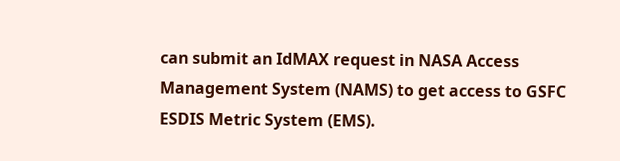can submit an IdMAX request in NASA Access Management System (NAMS) to get access to GSFC ESDIS Metric System (EMS).